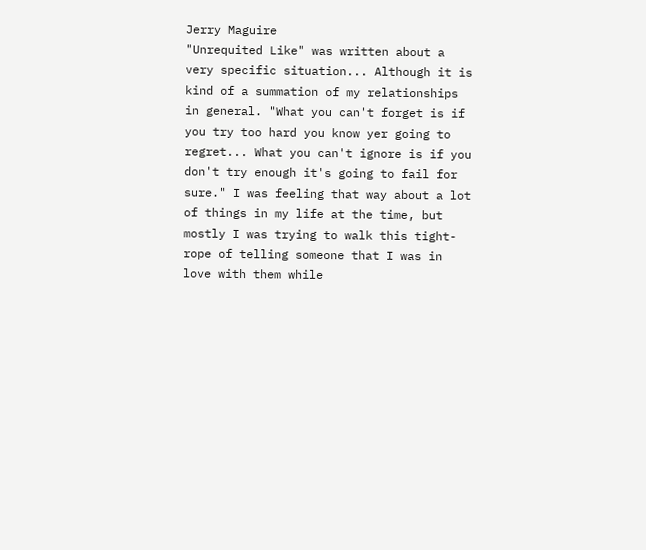Jerry Maguire
"Unrequited Like" was written about a very specific situation... Although it is kind of a summation of my relationships in general. "What you can't forget is if you try too hard you know yer going to regret... What you can't ignore is if you don't try enough it's going to fail for sure." I was feeling that way about a lot of things in my life at the time, but mostly I was trying to walk this tight-rope of telling someone that I was in love with them while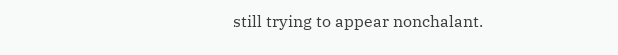still trying to appear nonchalant.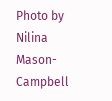Photo by Nilina Mason-Campbell